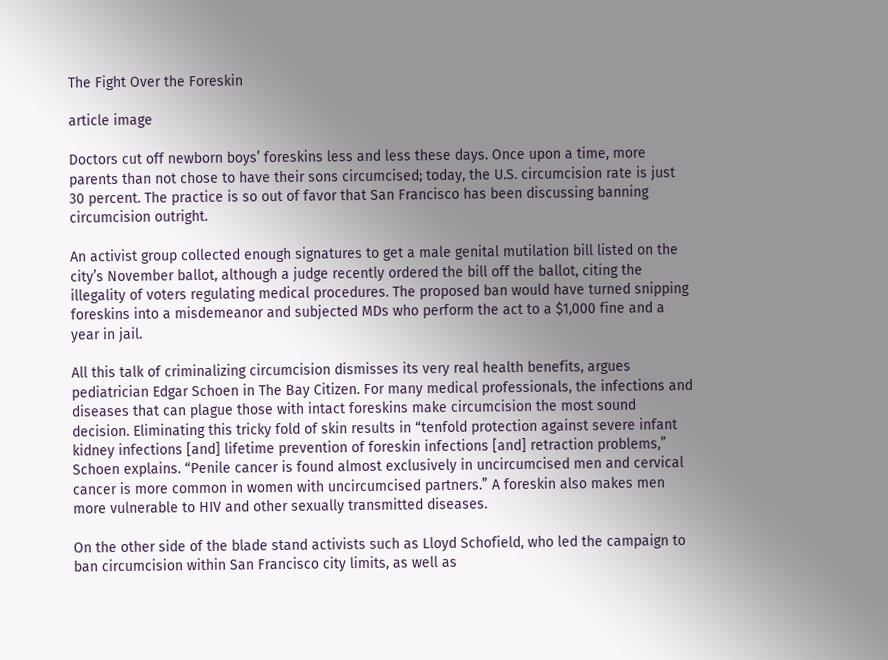The Fight Over the Foreskin

article image

Doctors cut off newborn boys’ foreskins less and less these days. Once upon a time, more parents than not chose to have their sons circumcised; today, the U.S. circumcision rate is just 30 percent. The practice is so out of favor that San Francisco has been discussing banning circumcision outright.

An activist group collected enough signatures to get a male genital mutilation bill listed on the city’s November ballot, although a judge recently ordered the bill off the ballot, citing the illegality of voters regulating medical procedures. The proposed ban would have turned snipping foreskins into a misdemeanor and subjected MDs who perform the act to a $1,000 fine and a year in jail.

All this talk of criminalizing circumcision dismisses its very real health benefits, argues pediatrician Edgar Schoen in The Bay Citizen. For many medical professionals, the infections and diseases that can plague those with intact foreskins make circumcision the most sound decision. Eliminating this tricky fold of skin results in “tenfold protection against severe infant kidney infections [and] lifetime prevention of foreskin infections [and] retraction problems,” Schoen explains. “Penile cancer is found almost exclusively in uncircumcised men and cervical cancer is more common in women with uncircumcised partners.” A foreskin also makes men more vulnerable to HIV and other sexually transmitted diseases.

On the other side of the blade stand activists such as Lloyd Schofield, who led the campaign to ban circumcision within San Francisco city limits, as well as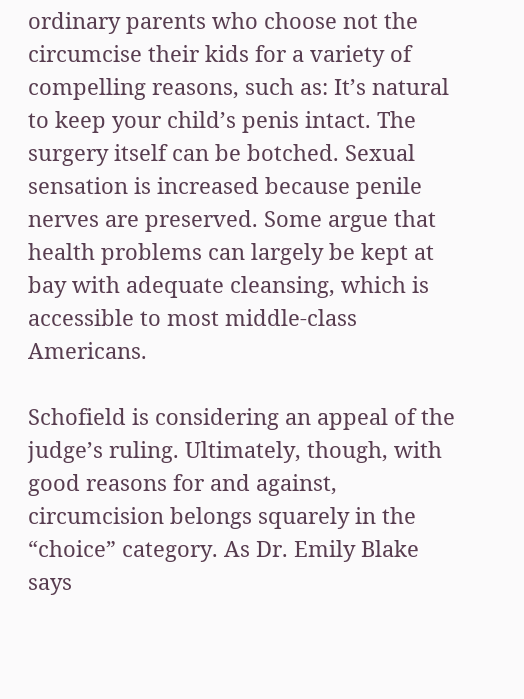ordinary parents who choose not the circumcise their kids for a variety of compelling reasons, such as: It’s natural to keep your child’s penis intact. The surgery itself can be botched. Sexual sensation is increased because penile nerves are preserved. Some argue that health problems can largely be kept at bay with adequate cleansing, which is accessible to most middle-class Americans.

Schofield is considering an appeal of the judge’s ruling. Ultimately, though, with good reasons for and against, circumcision belongs squarely in the “choice” category. As Dr. Emily Blake says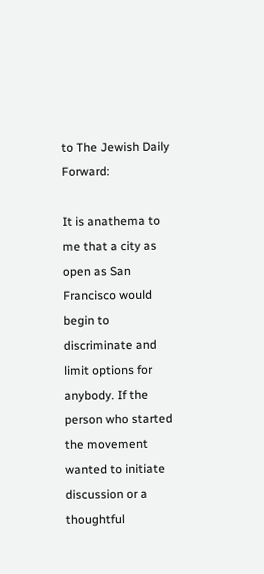to The Jewish Daily Forward:

It is anathema to me that a city as open as San Francisco would begin to discriminate and limit options for anybody. If the person who started the movement wanted to initiate discussion or a thoughtful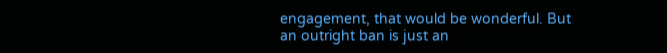engagement, that would be wonderful. But an outright ban is just an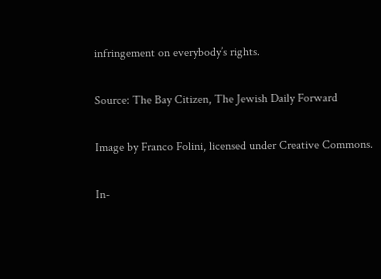infringement on everybody’s rights.

Source: The Bay Citizen, The Jewish Daily Forward

Image by Franco Folini, licensed under Creative Commons.

In-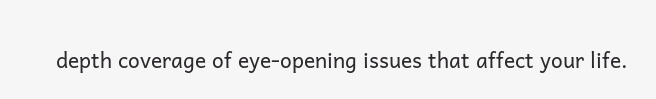depth coverage of eye-opening issues that affect your life.